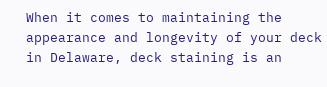When it comes to maintaining the appearance and longevity of your deck in Delaware, deck staining is an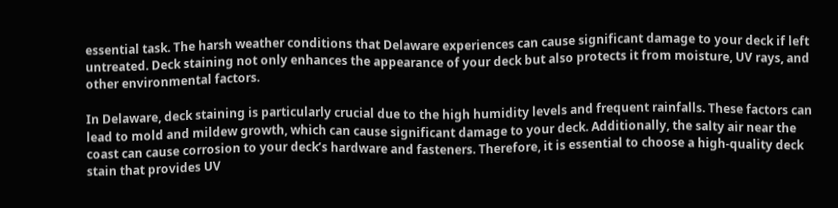essential task. The harsh weather conditions that Delaware experiences can cause significant damage to your deck if left untreated. Deck staining not only enhances the appearance of your deck but also protects it from moisture, UV rays, and other environmental factors.

In Delaware, deck staining is particularly crucial due to the high humidity levels and frequent rainfalls. These factors can lead to mold and mildew growth, which can cause significant damage to your deck. Additionally, the salty air near the coast can cause corrosion to your deck’s hardware and fasteners. Therefore, it is essential to choose a high-quality deck stain that provides UV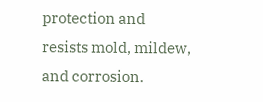protection and resists mold, mildew, and corrosion.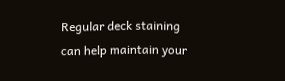Regular deck staining can help maintain your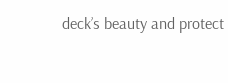deck’s beauty and protect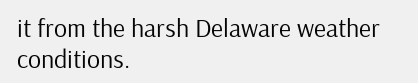it from the harsh Delaware weather conditions.